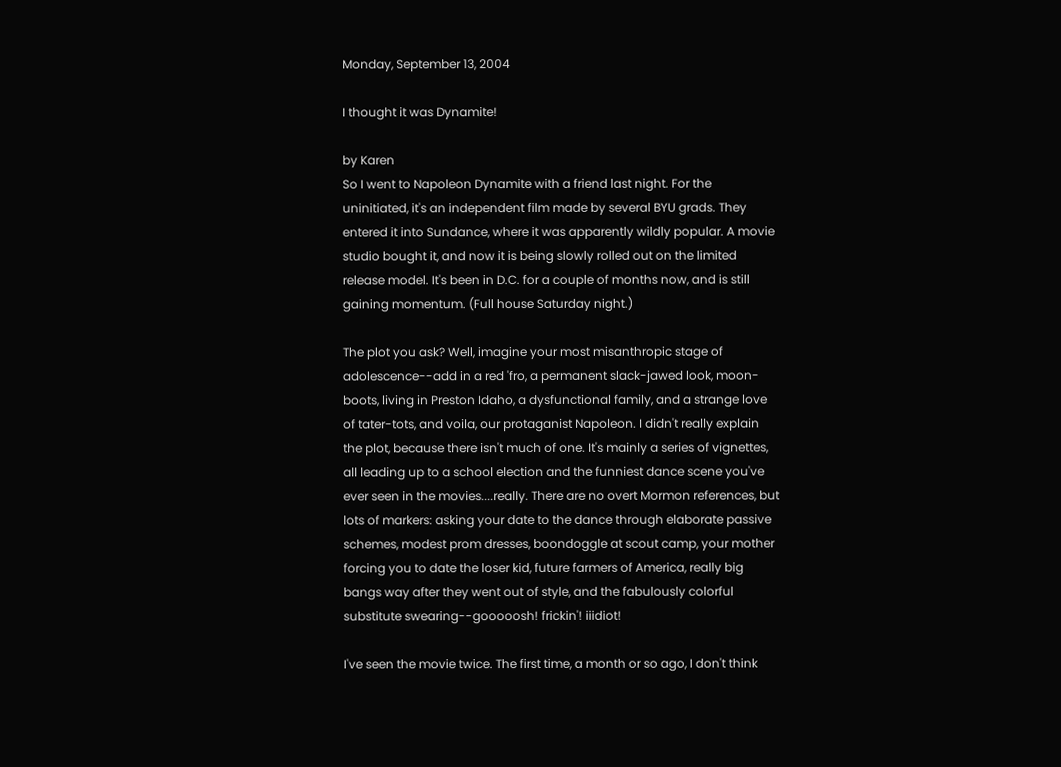Monday, September 13, 2004

I thought it was Dynamite!

by Karen
So I went to Napoleon Dynamite with a friend last night. For the uninitiated, it's an independent film made by several BYU grads. They entered it into Sundance, where it was apparently wildly popular. A movie studio bought it, and now it is being slowly rolled out on the limited release model. It's been in D.C. for a couple of months now, and is still gaining momentum. (Full house Saturday night.)

The plot you ask? Well, imagine your most misanthropic stage of adolescence--add in a red 'fro, a permanent slack-jawed look, moon-boots, living in Preston Idaho, a dysfunctional family, and a strange love of tater-tots, and voila, our protaganist Napoleon. I didn't really explain the plot, because there isn't much of one. It's mainly a series of vignettes, all leading up to a school election and the funniest dance scene you've ever seen in the movies....really. There are no overt Mormon references, but lots of markers: asking your date to the dance through elaborate passive schemes, modest prom dresses, boondoggle at scout camp, your mother forcing you to date the loser kid, future farmers of America, really big bangs way after they went out of style, and the fabulously colorful substitute swearing--gooooosh! frickin'! iiidiot!

I've seen the movie twice. The first time, a month or so ago, I don't think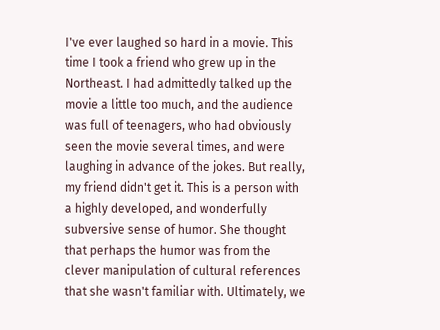I've ever laughed so hard in a movie. This time I took a friend who grew up in the Northeast. I had admittedly talked up the movie a little too much, and the audience was full of teenagers, who had obviously seen the movie several times, and were laughing in advance of the jokes. But really, my friend didn't get it. This is a person with a highly developed, and wonderfully subversive sense of humor. She thought that perhaps the humor was from the clever manipulation of cultural references that she wasn't familiar with. Ultimately, we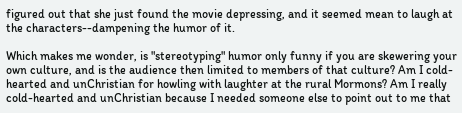figured out that she just found the movie depressing, and it seemed mean to laugh at the characters--dampening the humor of it.

Which makes me wonder, is "stereotyping" humor only funny if you are skewering your own culture, and is the audience then limited to members of that culture? Am I cold-hearted and unChristian for howling with laughter at the rural Mormons? Am I really cold-hearted and unChristian because I needed someone else to point out to me that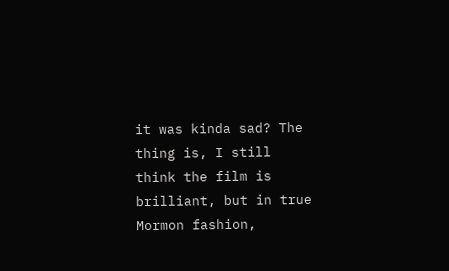it was kinda sad? The thing is, I still think the film is brilliant, but in true Mormon fashion,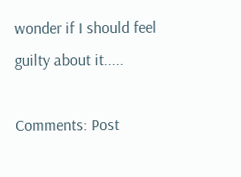wonder if I should feel guilty about it.....

Comments: Post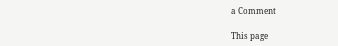a Comment

This page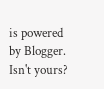is powered by Blogger. Isn't yours?